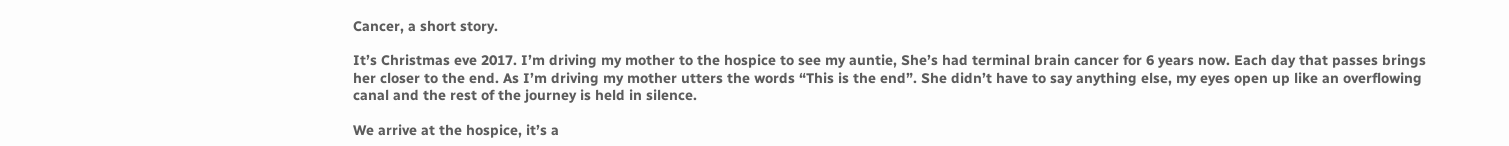Cancer, a short story.

It’s Christmas eve 2017. I’m driving my mother to the hospice to see my auntie, She’s had terminal brain cancer for 6 years now. Each day that passes brings her closer to the end. As I’m driving my mother utters the words “This is the end”. She didn’t have to say anything else, my eyes open up like an overflowing canal and the rest of the journey is held in silence.

We arrive at the hospice, it’s a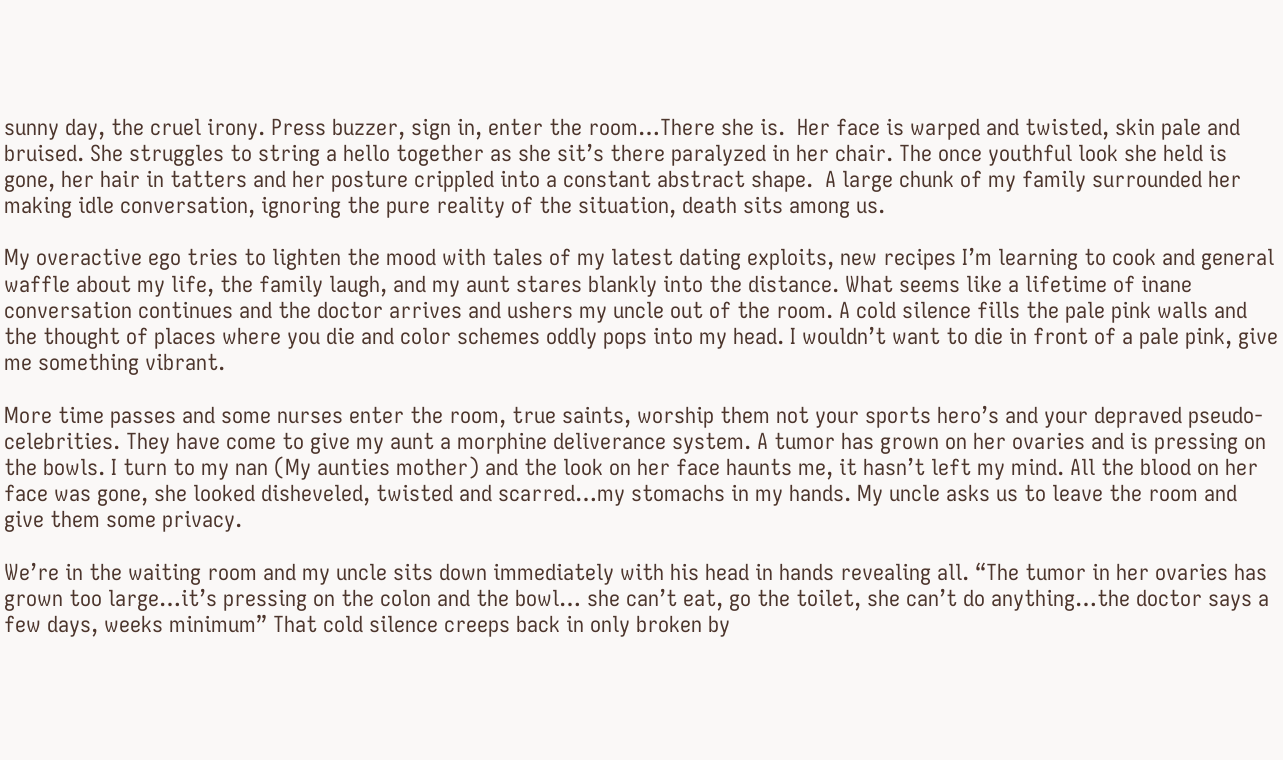sunny day, the cruel irony. Press buzzer, sign in, enter the room…There she is.  Her face is warped and twisted, skin pale and bruised. She struggles to string a hello together as she sit’s there paralyzed in her chair. The once youthful look she held is gone, her hair in tatters and her posture crippled into a constant abstract shape.  A large chunk of my family surrounded her making idle conversation, ignoring the pure reality of the situation, death sits among us.

My overactive ego tries to lighten the mood with tales of my latest dating exploits, new recipes I’m learning to cook and general waffle about my life, the family laugh, and my aunt stares blankly into the distance. What seems like a lifetime of inane conversation continues and the doctor arrives and ushers my uncle out of the room. A cold silence fills the pale pink walls and the thought of places where you die and color schemes oddly pops into my head. I wouldn’t want to die in front of a pale pink, give me something vibrant.

More time passes and some nurses enter the room, true saints, worship them not your sports hero’s and your depraved pseudo-celebrities. They have come to give my aunt a morphine deliverance system. A tumor has grown on her ovaries and is pressing on the bowls. I turn to my nan (My aunties mother) and the look on her face haunts me, it hasn’t left my mind. All the blood on her face was gone, she looked disheveled, twisted and scarred…my stomachs in my hands. My uncle asks us to leave the room and give them some privacy.

We’re in the waiting room and my uncle sits down immediately with his head in hands revealing all. “The tumor in her ovaries has grown too large…it’s pressing on the colon and the bowl… she can’t eat, go the toilet, she can’t do anything…the doctor says a few days, weeks minimum” That cold silence creeps back in only broken by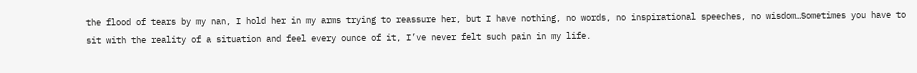the flood of tears by my nan, I hold her in my arms trying to reassure her, but I have nothing, no words, no inspirational speeches, no wisdom…Sometimes you have to sit with the reality of a situation and feel every ounce of it, I’ve never felt such pain in my life.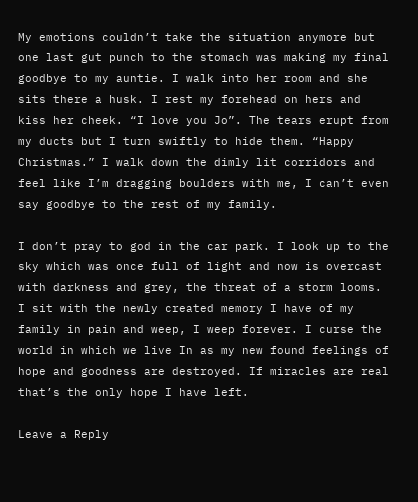My emotions couldn’t take the situation anymore but one last gut punch to the stomach was making my final goodbye to my auntie. I walk into her room and she sits there a husk. I rest my forehead on hers and kiss her cheek. “I love you Jo”. The tears erupt from my ducts but I turn swiftly to hide them. “Happy Christmas.” I walk down the dimly lit corridors and feel like I’m dragging boulders with me, I can’t even say goodbye to the rest of my family.

I don’t pray to god in the car park. I look up to the sky which was once full of light and now is overcast with darkness and grey, the threat of a storm looms. I sit with the newly created memory I have of my family in pain and weep, I weep forever. I curse the world in which we live In as my new found feelings of hope and goodness are destroyed. If miracles are real that’s the only hope I have left.

Leave a Reply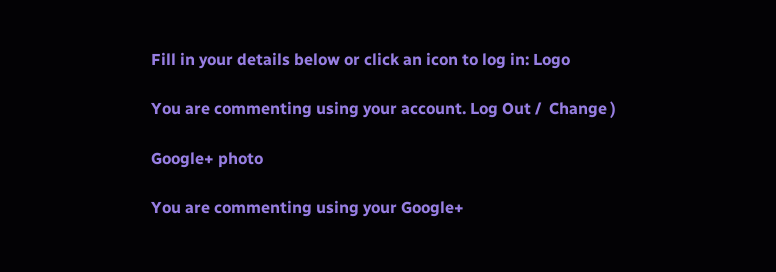Fill in your details below or click an icon to log in: Logo

You are commenting using your account. Log Out /  Change )

Google+ photo

You are commenting using your Google+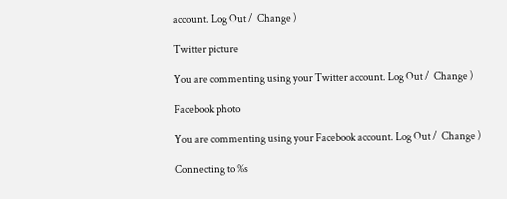account. Log Out /  Change )

Twitter picture

You are commenting using your Twitter account. Log Out /  Change )

Facebook photo

You are commenting using your Facebook account. Log Out /  Change )

Connecting to %s